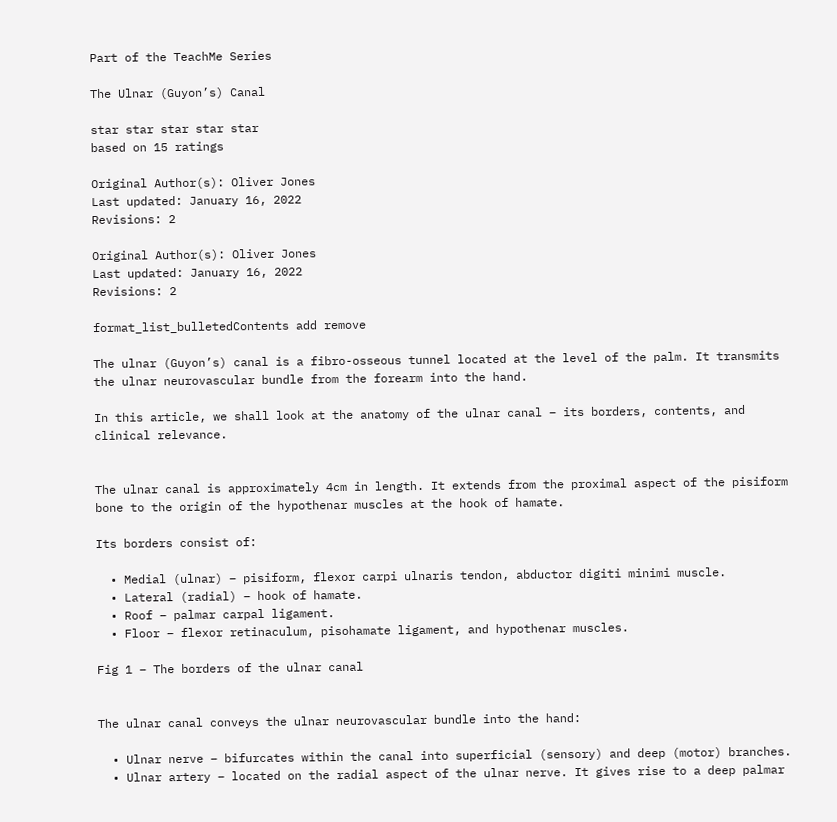Part of the TeachMe Series

The Ulnar (Guyon’s) Canal

star star star star star
based on 15 ratings

Original Author(s): Oliver Jones
Last updated: January 16, 2022
Revisions: 2

Original Author(s): Oliver Jones
Last updated: January 16, 2022
Revisions: 2

format_list_bulletedContents add remove

The ulnar (Guyon’s) canal is a fibro-osseous tunnel located at the level of the palm. It transmits the ulnar neurovascular bundle from the forearm into the hand.

In this article, we shall look at the anatomy of the ulnar canal – its borders, contents, and clinical relevance.


The ulnar canal is approximately 4cm in length. It extends from the proximal aspect of the pisiform bone to the origin of the hypothenar muscles at the hook of hamate.

Its borders consist of:

  • Medial (ulnar) – pisiform, flexor carpi ulnaris tendon, abductor digiti minimi muscle.
  • Lateral (radial) – hook of hamate.
  • Roof – palmar carpal ligament.
  • Floor – flexor retinaculum, pisohamate ligament, and hypothenar muscles.

Fig 1 – The borders of the ulnar canal


The ulnar canal conveys the ulnar neurovascular bundle into the hand:

  • Ulnar nerve – bifurcates within the canal into superficial (sensory) and deep (motor) branches.
  • Ulnar artery – located on the radial aspect of the ulnar nerve. It gives rise to a deep palmar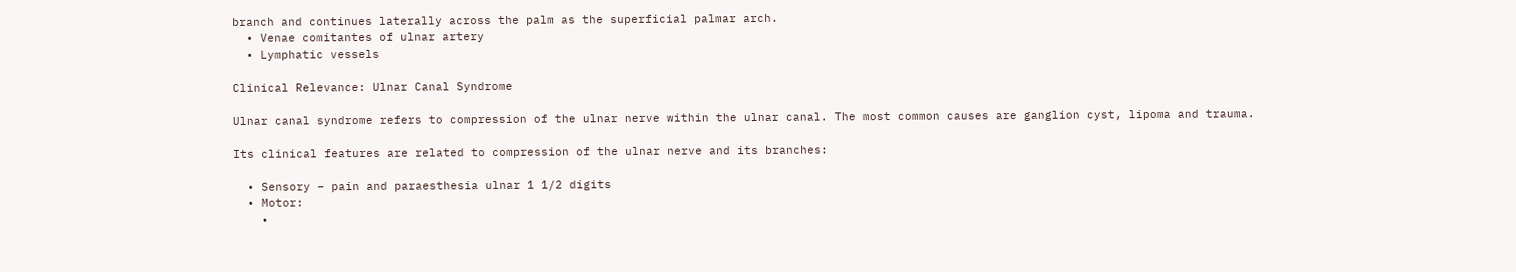branch and continues laterally across the palm as the superficial palmar arch.
  • Venae comitantes of ulnar artery
  • Lymphatic vessels

Clinical Relevance: Ulnar Canal Syndrome

Ulnar canal syndrome refers to compression of the ulnar nerve within the ulnar canal. The most common causes are ganglion cyst, lipoma and trauma.

Its clinical features are related to compression of the ulnar nerve and its branches:

  • Sensory – pain and paraesthesia ulnar 1 1/2 digits
  • Motor:
    •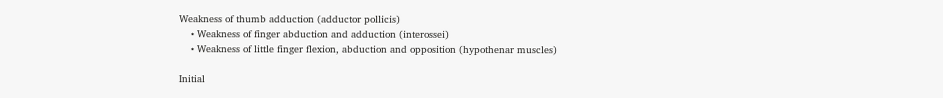Weakness of thumb adduction (adductor pollicis)
    • Weakness of finger abduction and adduction (interossei)
    • Weakness of little finger flexion, abduction and opposition (hypothenar muscles)

Initial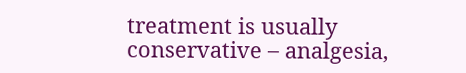treatment is usually conservative – analgesia,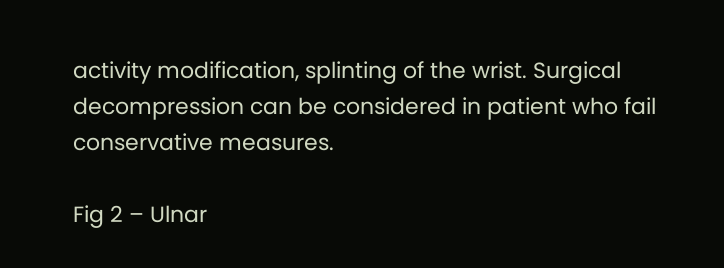activity modification, splinting of the wrist. Surgical decompression can be considered in patient who fail conservative measures.

Fig 2 – Ulnar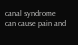canal syndrome can cause pain and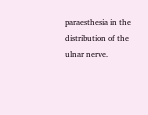paraesthesia in the distribution of the ulnar nerve.